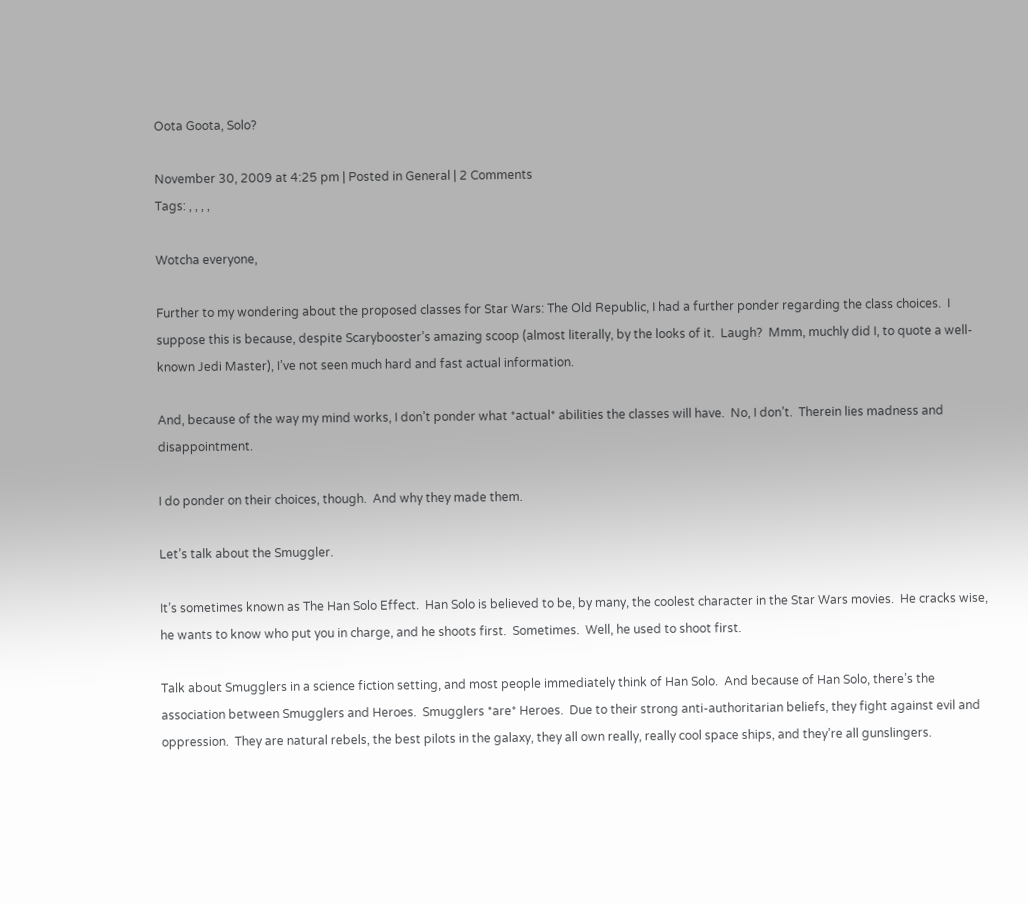Oota Goota, Solo?

November 30, 2009 at 4:25 pm | Posted in General | 2 Comments
Tags: , , , ,

Wotcha everyone,

Further to my wondering about the proposed classes for Star Wars: The Old Republic, I had a further ponder regarding the class choices.  I suppose this is because, despite Scarybooster’s amazing scoop (almost literally, by the looks of it.  Laugh?  Mmm, muchly did I, to quote a well-known Jedi Master), I’ve not seen much hard and fast actual information.

And, because of the way my mind works, I don’t ponder what *actual* abilities the classes will have.  No, I don’t.  Therein lies madness and disappointment.

I do ponder on their choices, though.  And why they made them.

Let’s talk about the Smuggler.

It’s sometimes known as The Han Solo Effect.  Han Solo is believed to be, by many, the coolest character in the Star Wars movies.  He cracks wise, he wants to know who put you in charge, and he shoots first.  Sometimes.  Well, he used to shoot first.

Talk about Smugglers in a science fiction setting, and most people immediately think of Han Solo.  And because of Han Solo, there’s the association between Smugglers and Heroes.  Smugglers *are* Heroes.  Due to their strong anti-authoritarian beliefs, they fight against evil and oppression.  They are natural rebels, the best pilots in the galaxy, they all own really, really cool space ships, and they’re all gunslingers.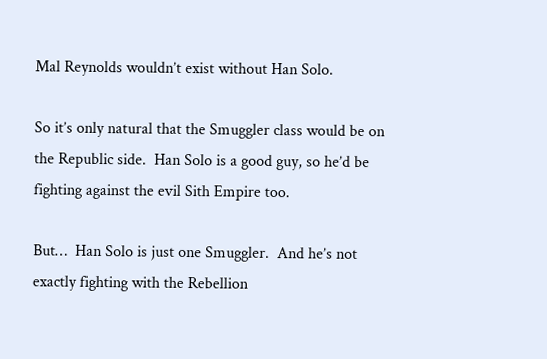Mal Reynolds wouldn’t exist without Han Solo.

So it’s only natural that the Smuggler class would be on the Republic side.  Han Solo is a good guy, so he’d be fighting against the evil Sith Empire too.

But…  Han Solo is just one Smuggler.  And he’s not exactly fighting with the Rebellion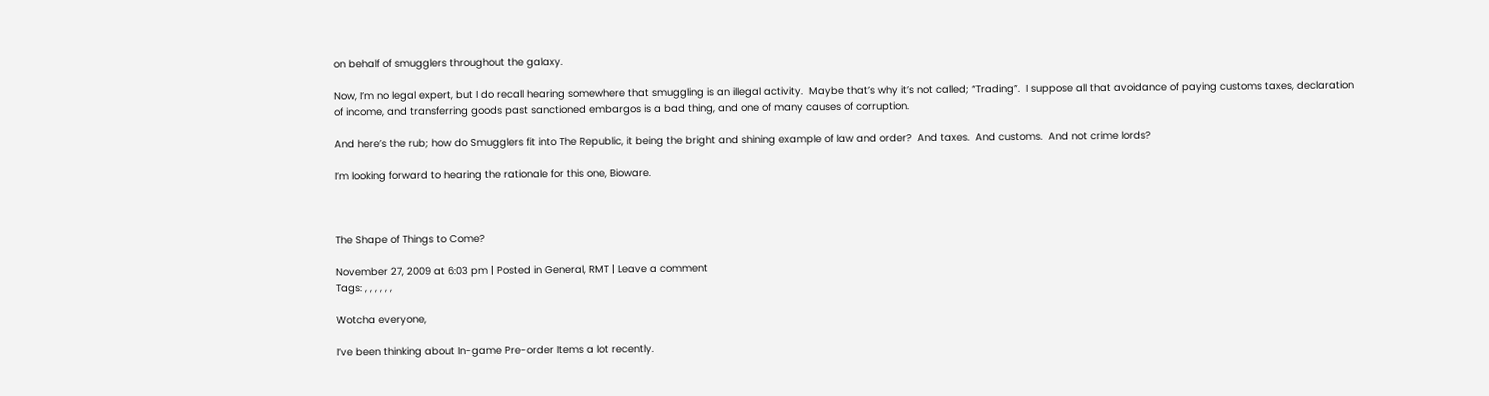on behalf of smugglers throughout the galaxy.

Now, I’m no legal expert, but I do recall hearing somewhere that smuggling is an illegal activity.  Maybe that’s why it’s not called; “Trading”.  I suppose all that avoidance of paying customs taxes, declaration of income, and transferring goods past sanctioned embargos is a bad thing, and one of many causes of corruption.

And here’s the rub; how do Smugglers fit into The Republic, it being the bright and shining example of law and order?  And taxes.  And customs.  And not crime lords?

I’m looking forward to hearing the rationale for this one, Bioware.



The Shape of Things to Come?

November 27, 2009 at 6:03 pm | Posted in General, RMT | Leave a comment
Tags: , , , , , ,

Wotcha everyone,

I’ve been thinking about In-game Pre-order Items a lot recently.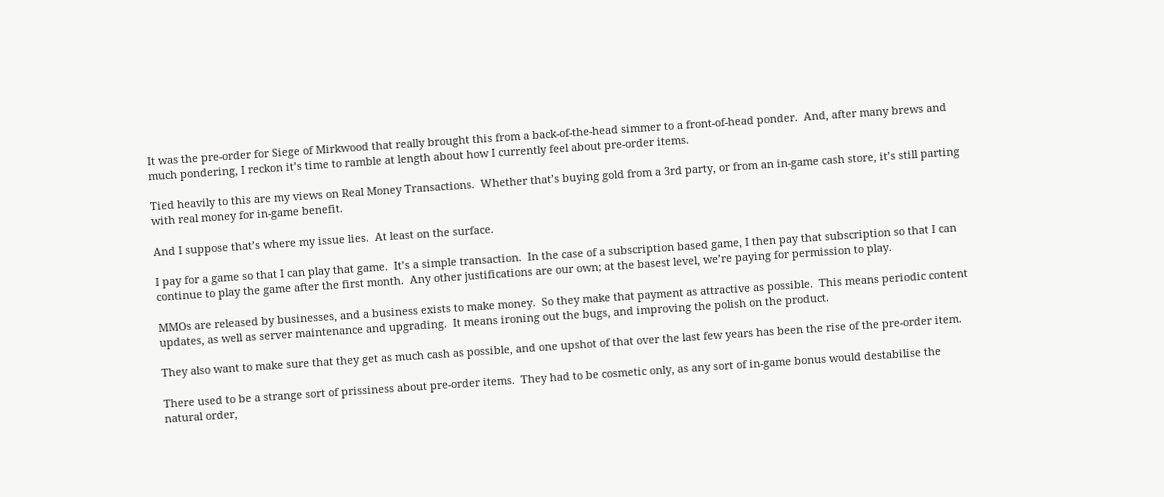It was the pre-order for Siege of Mirkwood that really brought this from a back-of-the-head simmer to a front-of-head ponder.  And, after many brews and much pondering, I reckon it’s time to ramble at length about how I currently feel about pre-order items.

Tied heavily to this are my views on Real Money Transactions.  Whether that’s buying gold from a 3rd party, or from an in-game cash store, it’s still parting with real money for in-game benefit.

And I suppose that’s where my issue lies.  At least on the surface.

I pay for a game so that I can play that game.  It’s a simple transaction.  In the case of a subscription based game, I then pay that subscription so that I can continue to play the game after the first month.  Any other justifications are our own; at the basest level, we’re paying for permission to play.

MMOs are released by businesses, and a business exists to make money.  So they make that payment as attractive as possible.  This means periodic content updates, as well as server maintenance and upgrading.  It means ironing out the bugs, and improving the polish on the product.

They also want to make sure that they get as much cash as possible, and one upshot of that over the last few years has been the rise of the pre-order item.

There used to be a strange sort of prissiness about pre-order items.  They had to be cosmetic only, as any sort of in-game bonus would destabilise the natural order,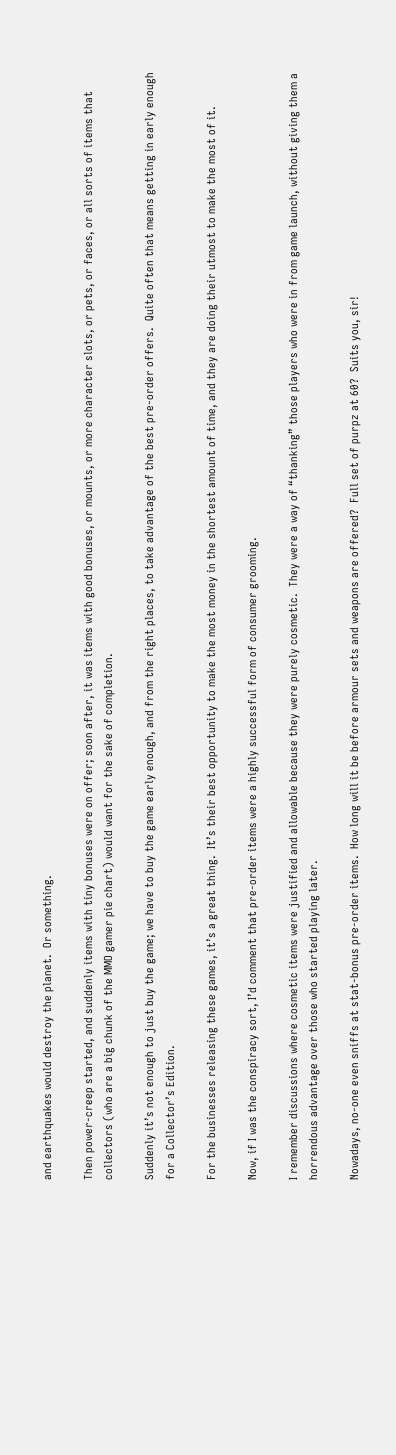and earthquakes would destroy the planet.  Or something.

Then power-creep started, and suddenly items with tiny bonuses were on offer; soon after, it was items with good bonuses, or mounts, or more character slots, or pets, or faces, or all sorts of items that collectors (who are a big chunk of the MMO gamer pie chart) would want for the sake of completion.

Suddenly it’s not enough to just buy the game; we have to buy the game early enough, and from the right places, to take advantage of the best pre-order offers.  Quite often that means getting in early enough for a Collector’s Edition.

For the businesses releasing these games, it’s a great thing.  It’s their best opportunity to make the most money in the shortest amount of time, and they are doing their utmost to make the most of it.

Now, if I was the conspiracy sort, I’d comment that pre-order items were a highly successful form of consumer grooming.

I remember discussions where cosmetic items were justified and allowable because they were purely cosmetic.  They were a way of “thanking” those players who were in from game launch, without giving them a horrendous advantage over those who started playing later.

Nowadays, no-one even sniffs at stat-bonus pre-order items.  How long will it be before armour sets and weapons are offered?  Full set of purpz at 60?  Suits you, sir!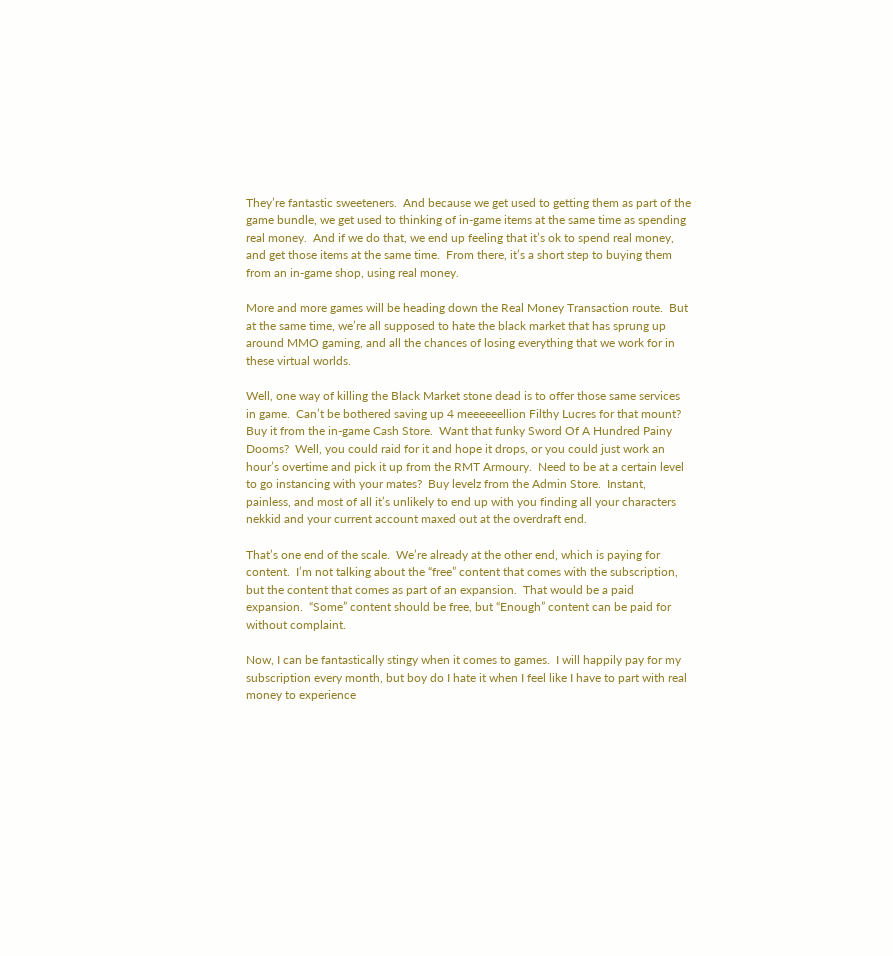They’re fantastic sweeteners.  And because we get used to getting them as part of the game bundle, we get used to thinking of in-game items at the same time as spending real money.  And if we do that, we end up feeling that it’s ok to spend real money, and get those items at the same time.  From there, it’s a short step to buying them from an in-game shop, using real money.

More and more games will be heading down the Real Money Transaction route.  But at the same time, we’re all supposed to hate the black market that has sprung up around MMO gaming, and all the chances of losing everything that we work for in these virtual worlds.

Well, one way of killing the Black Market stone dead is to offer those same services in game.  Can’t be bothered saving up 4 meeeeeellion Filthy Lucres for that mount?  Buy it from the in-game Cash Store.  Want that funky Sword Of A Hundred Painy Dooms?  Well, you could raid for it and hope it drops, or you could just work an hour’s overtime and pick it up from the RMT Armoury.  Need to be at a certain level to go instancing with your mates?  Buy levelz from the Admin Store.  Instant, painless, and most of all it’s unlikely to end up with you finding all your characters nekkid and your current account maxed out at the overdraft end.

That’s one end of the scale.  We’re already at the other end, which is paying for content.  I’m not talking about the “free” content that comes with the subscription, but the content that comes as part of an expansion.  That would be a paid expansion.  “Some” content should be free, but “Enough” content can be paid for without complaint.

Now, I can be fantastically stingy when it comes to games.  I will happily pay for my subscription every month, but boy do I hate it when I feel like I have to part with real money to experience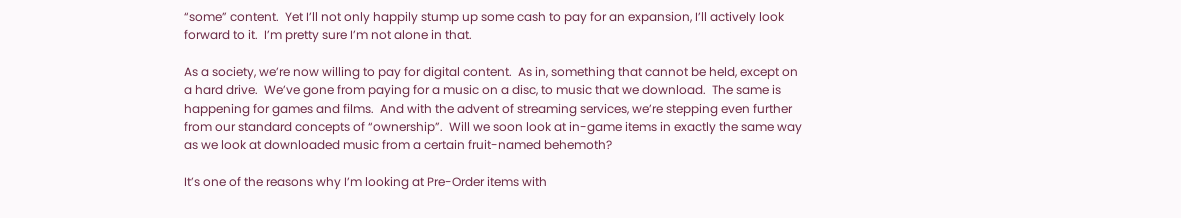“some” content.  Yet I’ll not only happily stump up some cash to pay for an expansion, I’ll actively look forward to it.  I’m pretty sure I’m not alone in that.

As a society, we’re now willing to pay for digital content.  As in, something that cannot be held, except on a hard drive.  We’ve gone from paying for a music on a disc, to music that we download.  The same is happening for games and films.  And with the advent of streaming services, we’re stepping even further from our standard concepts of “ownership”.  Will we soon look at in-game items in exactly the same way as we look at downloaded music from a certain fruit-named behemoth?

It’s one of the reasons why I’m looking at Pre-Order items with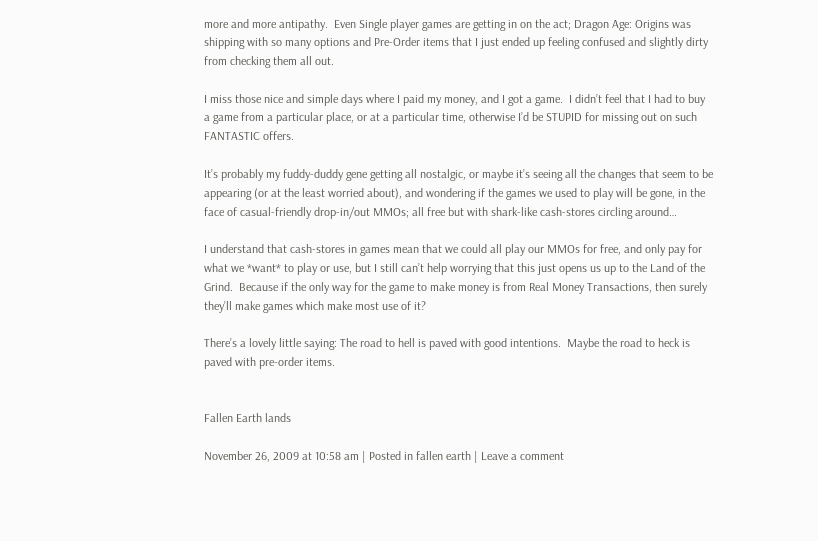more and more antipathy.  Even Single player games are getting in on the act; Dragon Age: Origins was shipping with so many options and Pre-Order items that I just ended up feeling confused and slightly dirty from checking them all out.

I miss those nice and simple days where I paid my money, and I got a game.  I didn’t feel that I had to buy a game from a particular place, or at a particular time, otherwise I’d be STUPID for missing out on such FANTASTIC offers.

It’s probably my fuddy-duddy gene getting all nostalgic, or maybe it’s seeing all the changes that seem to be appearing (or at the least worried about), and wondering if the games we used to play will be gone, in the face of casual-friendly drop-in/out MMOs; all free but with shark-like cash-stores circling around…

I understand that cash-stores in games mean that we could all play our MMOs for free, and only pay for what we *want* to play or use, but I still can’t help worrying that this just opens us up to the Land of the Grind.  Because if the only way for the game to make money is from Real Money Transactions, then surely they’ll make games which make most use of it?

There’s a lovely little saying: The road to hell is paved with good intentions.  Maybe the road to heck is paved with pre-order items.


Fallen Earth lands

November 26, 2009 at 10:58 am | Posted in fallen earth | Leave a comment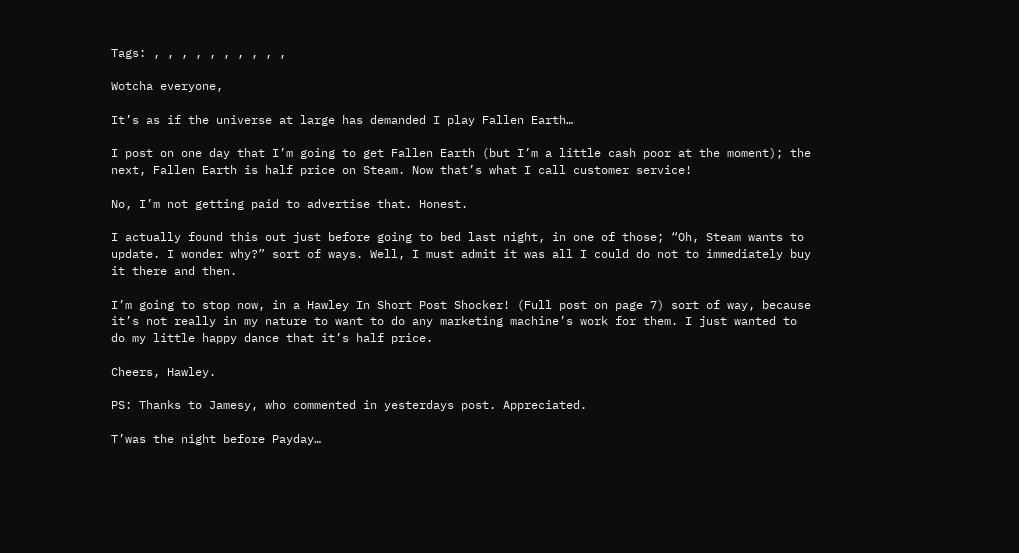Tags: , , , , , , , , , ,

Wotcha everyone,

It’s as if the universe at large has demanded I play Fallen Earth…

I post on one day that I’m going to get Fallen Earth (but I’m a little cash poor at the moment); the next, Fallen Earth is half price on Steam. Now that’s what I call customer service!

No, I’m not getting paid to advertise that. Honest.

I actually found this out just before going to bed last night, in one of those; “Oh, Steam wants to update. I wonder why?” sort of ways. Well, I must admit it was all I could do not to immediately buy it there and then.

I’m going to stop now, in a Hawley In Short Post Shocker! (Full post on page 7) sort of way, because it’s not really in my nature to want to do any marketing machine’s work for them. I just wanted to do my little happy dance that it’s half price.

Cheers, Hawley.

PS: Thanks to Jamesy, who commented in yesterdays post. Appreciated.

T’was the night before Payday…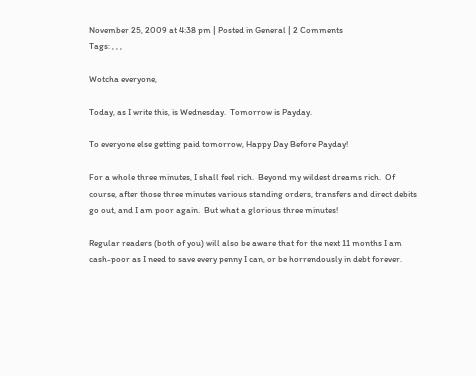November 25, 2009 at 4:38 pm | Posted in General | 2 Comments
Tags: , , ,

Wotcha everyone,

Today, as I write this, is Wednesday.  Tomorrow is Payday.

To everyone else getting paid tomorrow, Happy Day Before Payday!

For a whole three minutes, I shall feel rich.  Beyond my wildest dreams rich.  Of course, after those three minutes various standing orders, transfers and direct debits go out, and I am poor again.  But what a glorious three minutes!

Regular readers (both of you) will also be aware that for the next 11 months I am cash-poor as I need to save every penny I can, or be horrendously in debt forever.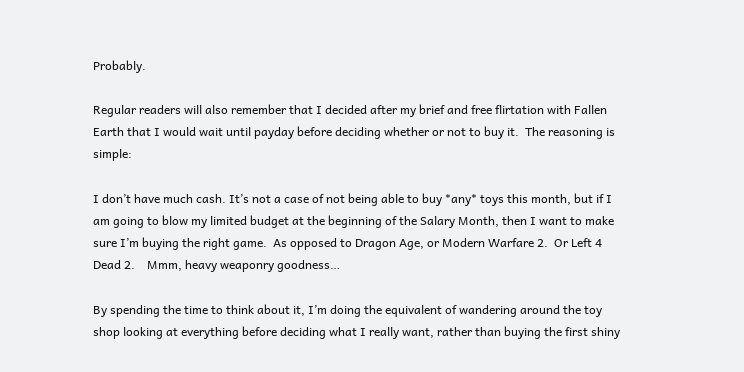Probably.

Regular readers will also remember that I decided after my brief and free flirtation with Fallen Earth that I would wait until payday before deciding whether or not to buy it.  The reasoning is simple:

I don’t have much cash. It’s not a case of not being able to buy *any* toys this month, but if I am going to blow my limited budget at the beginning of the Salary Month, then I want to make sure I’m buying the right game.  As opposed to Dragon Age, or Modern Warfare 2.  Or Left 4 Dead 2.    Mmm, heavy weaponry goodness…

By spending the time to think about it, I’m doing the equivalent of wandering around the toy shop looking at everything before deciding what I really want, rather than buying the first shiny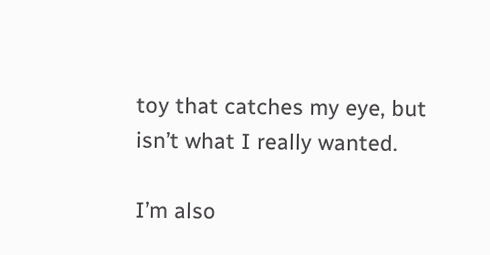toy that catches my eye, but isn’t what I really wanted.

I’m also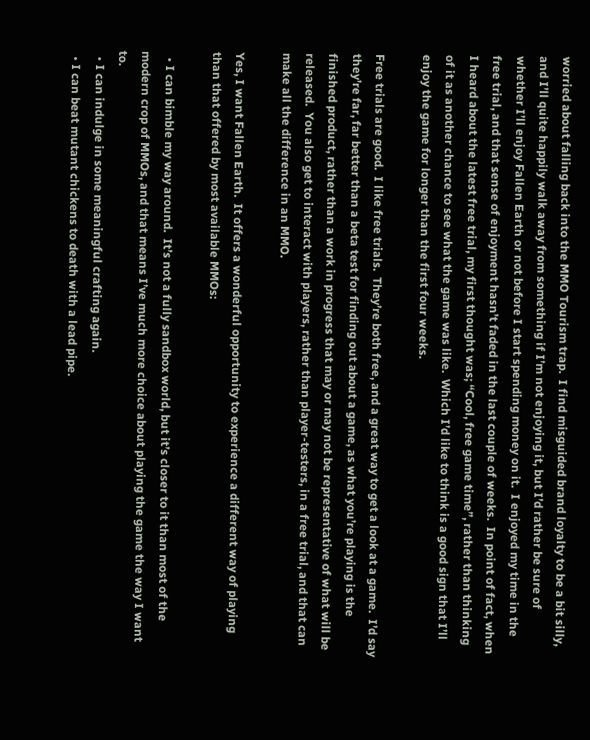worried about falling back into the MMO Tourism trap.  I find misguided brand loyalty to be a bit silly, and I’ll quite happily walk away from something if I’m not enjoying it, but I’d rather be sure of whether I’ll enjoy Fallen Earth or not before I start spending money on it.  I enjoyed my time in the free trial, and that sense of enjoyment hasn’t faded in the last couple of weeks.  In point of fact, when I heard about the latest free trial, my first thought was; “Cool, free game time”, rather than thinking of it as another chance to see what the game was like.  Which I’d like to think is a good sign that I’ll enjoy the game for longer than the first four weeks.

Free trials are good.  I like free trials.  They’re both free, and a great way to get a look at a game.  I’d say they’re far, far better than a beta test for finding out about a game, as what you’re playing is the finished product, rather than a work in progress that may or may not be representative of what will be released.  You also get to interact with players, rather than player-testers, in a free trial, and that can make all the difference in an MMO.

Yes, I want Fallen Earth.  It offers a wonderful opportunity to experience a different way of playing than that offered by most available MMOs:

  • I can bimble my way around.  It’s not a fully sandbox world, but it’s closer to it than most of the modern crop of MMOs, and that means I’ve much more choice about playing the game the way I want to.
  • I can indulge in some meaningful crafting again.
  • I can beat mutant chickens to death with a lead pipe.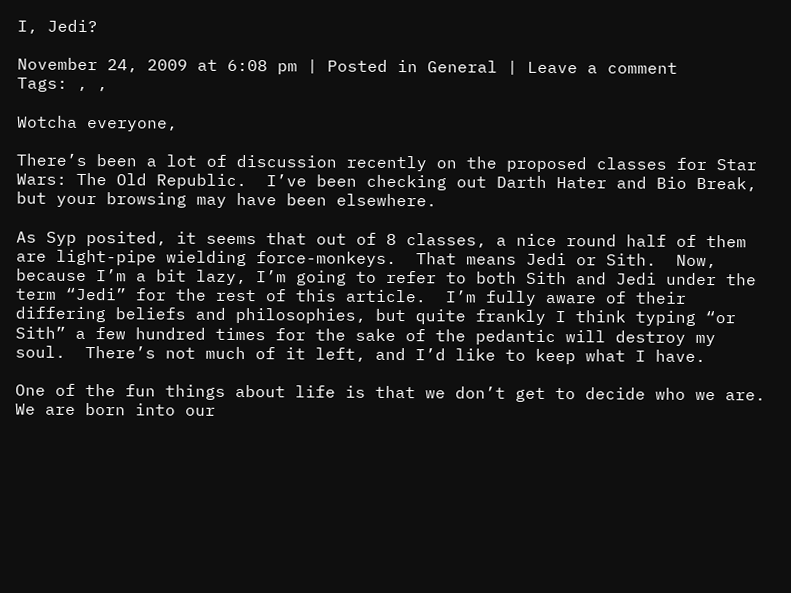I, Jedi?

November 24, 2009 at 6:08 pm | Posted in General | Leave a comment
Tags: , ,

Wotcha everyone,

There’s been a lot of discussion recently on the proposed classes for Star Wars: The Old Republic.  I’ve been checking out Darth Hater and Bio Break, but your browsing may have been elsewhere.

As Syp posited, it seems that out of 8 classes, a nice round half of them are light-pipe wielding force-monkeys.  That means Jedi or Sith.  Now, because I’m a bit lazy, I’m going to refer to both Sith and Jedi under the term “Jedi” for the rest of this article.  I’m fully aware of their differing beliefs and philosophies, but quite frankly I think typing “or Sith” a few hundred times for the sake of the pedantic will destroy my soul.  There’s not much of it left, and I’d like to keep what I have.

One of the fun things about life is that we don’t get to decide who we are.  We are born into our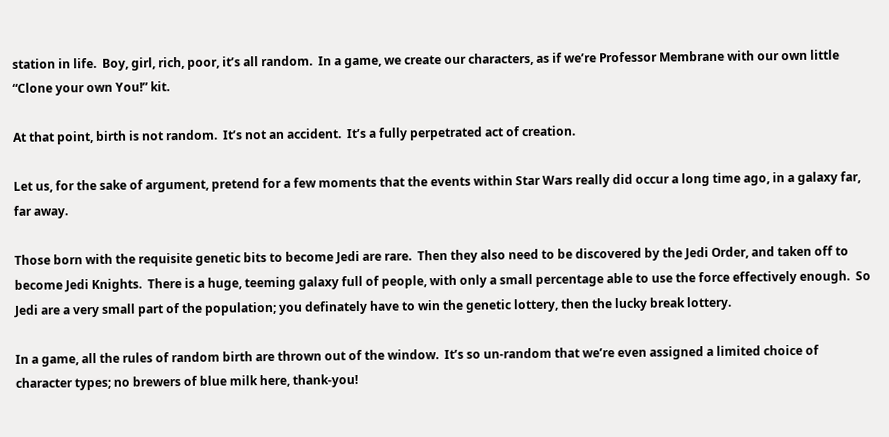station in life.  Boy, girl, rich, poor, it’s all random.  In a game, we create our characters, as if we’re Professor Membrane with our own little “Clone your own You!” kit.

At that point, birth is not random.  It’s not an accident.  It’s a fully perpetrated act of creation.

Let us, for the sake of argument, pretend for a few moments that the events within Star Wars really did occur a long time ago, in a galaxy far, far away.

Those born with the requisite genetic bits to become Jedi are rare.  Then they also need to be discovered by the Jedi Order, and taken off to become Jedi Knights.  There is a huge, teeming galaxy full of people, with only a small percentage able to use the force effectively enough.  So Jedi are a very small part of the population; you definately have to win the genetic lottery, then the lucky break lottery.

In a game, all the rules of random birth are thrown out of the window.  It’s so un-random that we’re even assigned a limited choice of character types; no brewers of blue milk here, thank-you!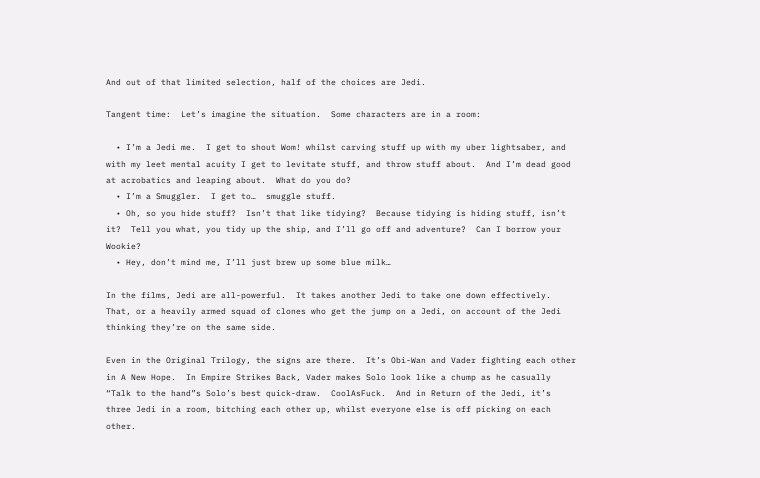And out of that limited selection, half of the choices are Jedi.

Tangent time:  Let’s imagine the situation.  Some characters are in a room:

  • I’m a Jedi me.  I get to shout Wom! whilst carving stuff up with my uber lightsaber, and with my leet mental acuity I get to levitate stuff, and throw stuff about.  And I’m dead good at acrobatics and leaping about.  What do you do?
  • I’m a Smuggler.  I get to…  smuggle stuff.
  • Oh, so you hide stuff?  Isn’t that like tidying?  Because tidying is hiding stuff, isn’t it?  Tell you what, you tidy up the ship, and I’ll go off and adventure?  Can I borrow your Wookie?
  • Hey, don’t mind me, I’ll just brew up some blue milk…

In the films, Jedi are all-powerful.  It takes another Jedi to take one down effectively.  That, or a heavily armed squad of clones who get the jump on a Jedi, on account of the Jedi thinking they’re on the same side.

Even in the Original Trilogy, the signs are there.  It’s Obi-Wan and Vader fighting each other in A New Hope.  In Empire Strikes Back, Vader makes Solo look like a chump as he casually “Talk to the hand”s Solo’s best quick-draw.  CoolAsFuck.  And in Return of the Jedi, it’s three Jedi in a room, bitching each other up, whilst everyone else is off picking on each other.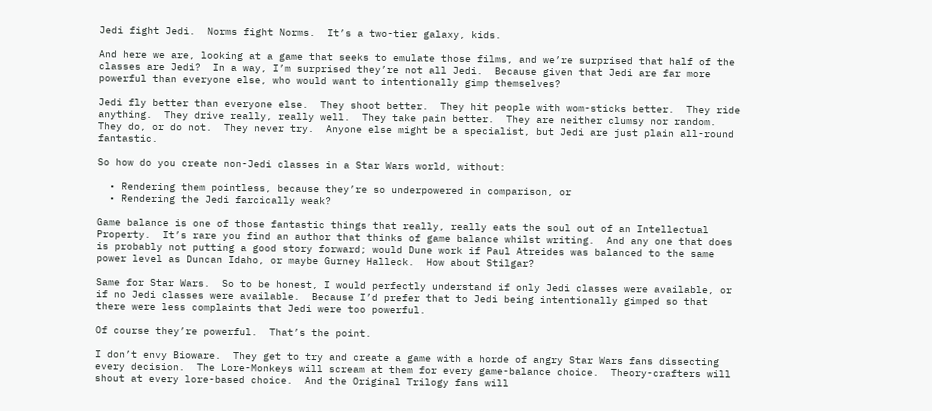Jedi fight Jedi.  Norms fight Norms.  It’s a two-tier galaxy, kids.

And here we are, looking at a game that seeks to emulate those films, and we’re surprised that half of the classes are Jedi?  In a way, I’m surprised they’re not all Jedi.  Because given that Jedi are far more powerful than everyone else, who would want to intentionally gimp themselves?

Jedi fly better than everyone else.  They shoot better.  They hit people with wom-sticks better.  They ride anything.  They drive really, really well.  They take pain better.  They are neither clumsy nor random.  They do, or do not.  They never try.  Anyone else might be a specialist, but Jedi are just plain all-round fantastic.

So how do you create non-Jedi classes in a Star Wars world, without:

  • Rendering them pointless, because they’re so underpowered in comparison, or
  • Rendering the Jedi farcically weak?

Game balance is one of those fantastic things that really, really eats the soul out of an Intellectual Property.  It’s rare you find an author that thinks of game balance whilst writing.  And any one that does is probably not putting a good story forward; would Dune work if Paul Atreides was balanced to the same power level as Duncan Idaho, or maybe Gurney Halleck.  How about Stilgar?

Same for Star Wars.  So to be honest, I would perfectly understand if only Jedi classes were available, or if no Jedi classes were available.  Because I’d prefer that to Jedi being intentionally gimped so that there were less complaints that Jedi were too powerful.

Of course they’re powerful.  That’s the point.

I don’t envy Bioware.  They get to try and create a game with a horde of angry Star Wars fans dissecting every decision.  The Lore-Monkeys will scream at them for every game-balance choice.  Theory-crafters will shout at every lore-based choice.  And the Original Trilogy fans will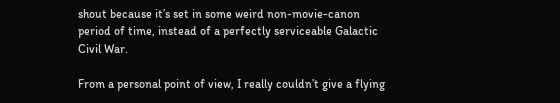shout because it’s set in some weird non-movie-canon period of time, instead of a perfectly serviceable Galactic Civil War.

From a personal point of view, I really couldn’t give a flying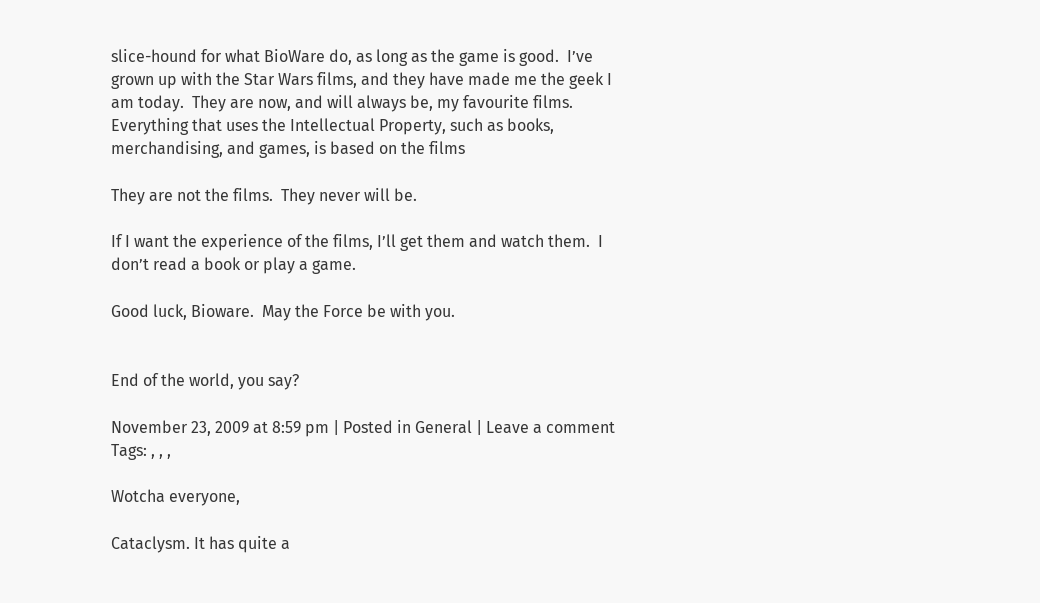slice-hound for what BioWare do, as long as the game is good.  I’ve grown up with the Star Wars films, and they have made me the geek I am today.  They are now, and will always be, my favourite films.  Everything that uses the Intellectual Property, such as books, merchandising, and games, is based on the films

They are not the films.  They never will be.

If I want the experience of the films, I’ll get them and watch them.  I don’t read a book or play a game.

Good luck, Bioware.  May the Force be with you.


End of the world, you say?

November 23, 2009 at 8:59 pm | Posted in General | Leave a comment
Tags: , , ,

Wotcha everyone,

Cataclysm. It has quite a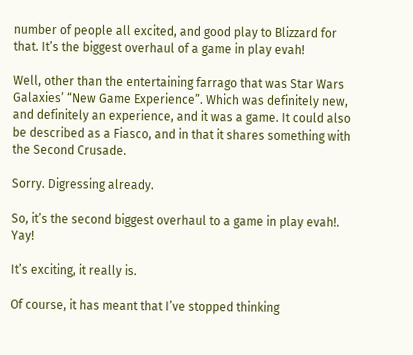number of people all excited, and good play to Blizzard for that. It’s the biggest overhaul of a game in play evah!

Well, other than the entertaining farrago that was Star Wars Galaxies’ “New Game Experience”. Which was definitely new, and definitely an experience, and it was a game. It could also be described as a Fiasco, and in that it shares something with the Second Crusade.

Sorry. Digressing already.

So, it’s the second biggest overhaul to a game in play evah!. Yay!

It’s exciting, it really is.

Of course, it has meant that I’ve stopped thinking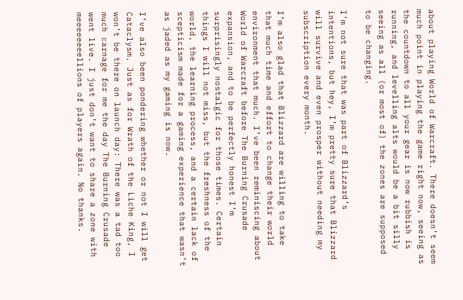about playing World of Warcraft. There doesn’t seem much point in playing the game right now, seeing as the countdown to all your gear is now rubbish is running, and levelling alts would be a bit silly seeing as all (or most of) the zones are supposed to be changing.

I’m not sure that was part of Blizzard’s intentions, but hey, I’m pretty sure that Blizzard will survive and even prosper without needing my subscription every month.

I’m also glad that Blizzard are willing to take that much time and effort to change their world environment that much. I’ve been reminiscing about World of Warcraft before The Burning Crusade expansion, and to be perfectly honest I’m surprisingly nostalgic for those times. Certain things I will not miss, but the freshness of the world, the learning process, and a certain lack of scepticism made for a gaming experience that wasn’t as jaded as my gaming is now.

I’ve also been pondering whether or not I will get Cataclysm. Just as for Wrath of the Liche King, I won’t be there on launch day: There was a tad too much carnage for me the day The Burning Crusade went live. I just don’t want to share a zone with meeeeeeeellions of players again. No thanks.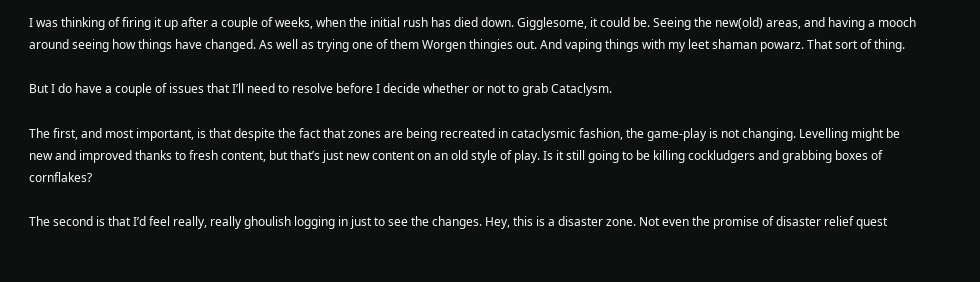I was thinking of firing it up after a couple of weeks, when the initial rush has died down. Gigglesome, it could be. Seeing the new(old) areas, and having a mooch around seeing how things have changed. As well as trying one of them Worgen thingies out. And vaping things with my leet shaman powarz. That sort of thing.

But I do have a couple of issues that I’ll need to resolve before I decide whether or not to grab Cataclysm.

The first, and most important, is that despite the fact that zones are being recreated in cataclysmic fashion, the game-play is not changing. Levelling might be new and improved thanks to fresh content, but that’s just new content on an old style of play. Is it still going to be killing cockludgers and grabbing boxes of cornflakes?

The second is that I’d feel really, really ghoulish logging in just to see the changes. Hey, this is a disaster zone. Not even the promise of disaster relief quest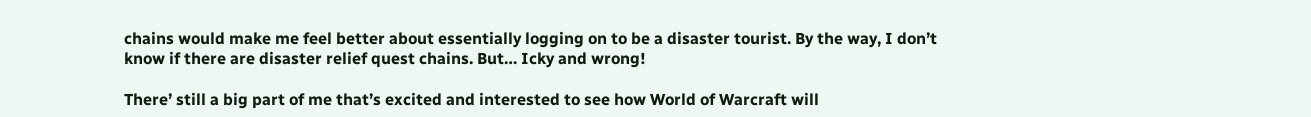chains would make me feel better about essentially logging on to be a disaster tourist. By the way, I don’t know if there are disaster relief quest chains. But… Icky and wrong!

There’ still a big part of me that’s excited and interested to see how World of Warcraft will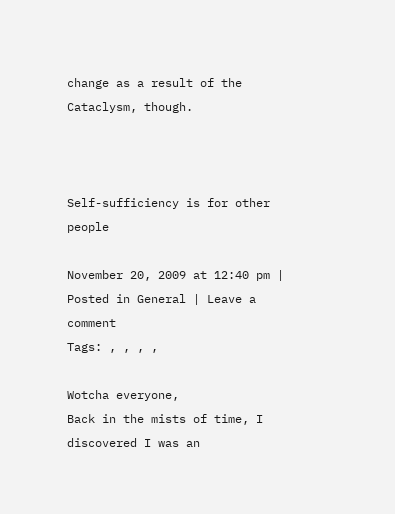change as a result of the Cataclysm, though.



Self-sufficiency is for other people

November 20, 2009 at 12:40 pm | Posted in General | Leave a comment
Tags: , , , ,

Wotcha everyone,
Back in the mists of time, I discovered I was an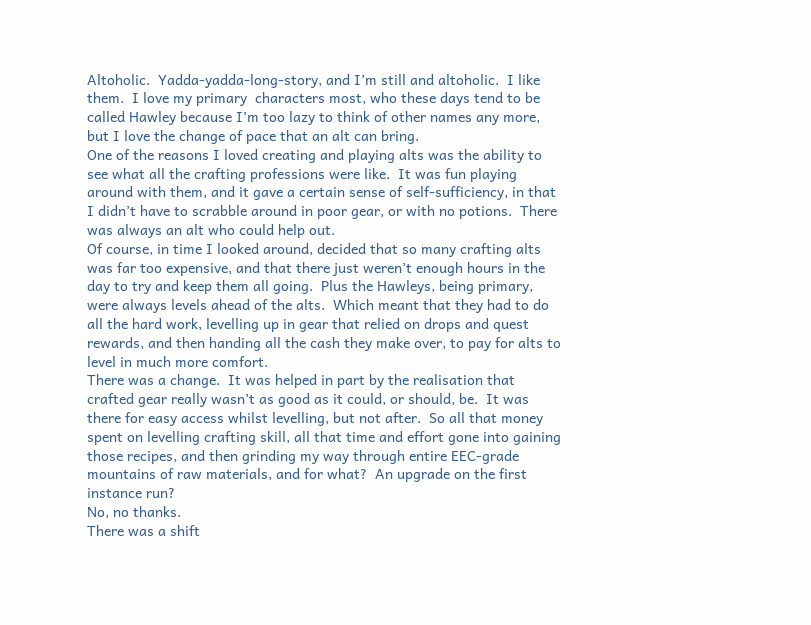Altoholic.  Yadda-yadda-long-story, and I’m still and altoholic.  I like them.  I love my primary  characters most, who these days tend to be called Hawley because I’m too lazy to think of other names any more, but I love the change of pace that an alt can bring.
One of the reasons I loved creating and playing alts was the ability to see what all the crafting professions were like.  It was fun playing around with them, and it gave a certain sense of self-sufficiency, in that I didn’t have to scrabble around in poor gear, or with no potions.  There was always an alt who could help out.
Of course, in time I looked around, decided that so many crafting alts was far too expensive, and that there just weren’t enough hours in the day to try and keep them all going.  Plus the Hawleys, being primary, were always levels ahead of the alts.  Which meant that they had to do all the hard work, levelling up in gear that relied on drops and quest rewards, and then handing all the cash they make over, to pay for alts to level in much more comfort.
There was a change.  It was helped in part by the realisation that crafted gear really wasn’t as good as it could, or should, be.  It was there for easy access whilst levelling, but not after.  So all that money spent on levelling crafting skill, all that time and effort gone into gaining those recipes, and then grinding my way through entire EEC-grade mountains of raw materials, and for what?  An upgrade on the first instance run?
No, no thanks.
There was a shift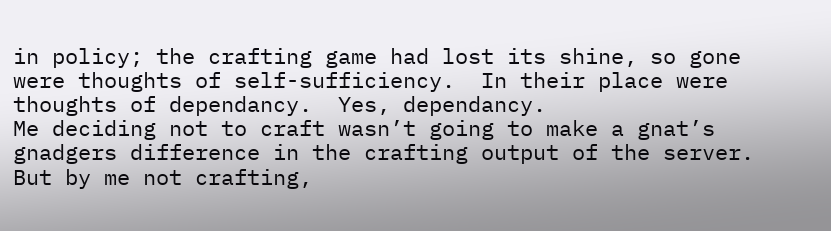in policy; the crafting game had lost its shine, so gone were thoughts of self-sufficiency.  In their place were thoughts of dependancy.  Yes, dependancy.
Me deciding not to craft wasn’t going to make a gnat’s gnadgers difference in the crafting output of the server.  But by me not crafting,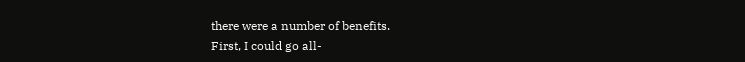there were a number of benefits.
First, I could go all-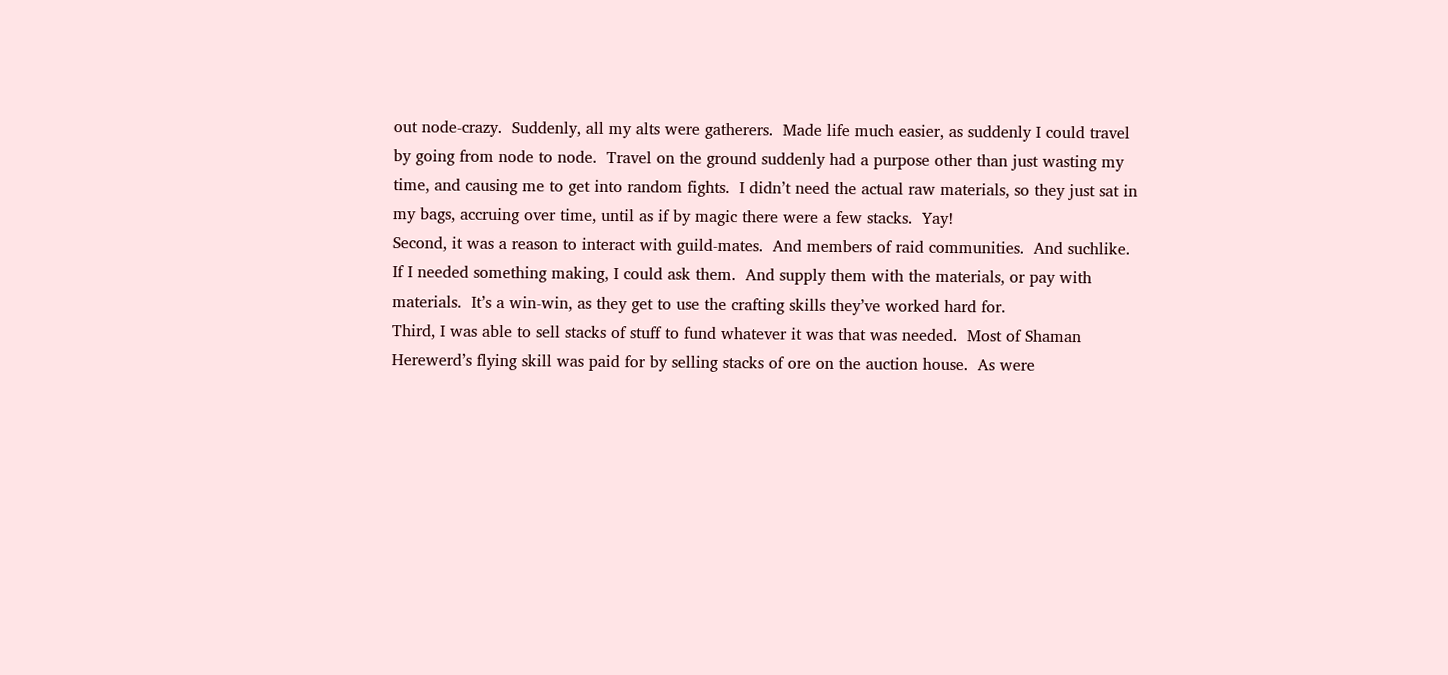out node-crazy.  Suddenly, all my alts were gatherers.  Made life much easier, as suddenly I could travel by going from node to node.  Travel on the ground suddenly had a purpose other than just wasting my time, and causing me to get into random fights.  I didn’t need the actual raw materials, so they just sat in my bags, accruing over time, until as if by magic there were a few stacks.  Yay!
Second, it was a reason to interact with guild-mates.  And members of raid communities.  And suchlike.  If I needed something making, I could ask them.  And supply them with the materials, or pay with materials.  It’s a win-win, as they get to use the crafting skills they’ve worked hard for.
Third, I was able to sell stacks of stuff to fund whatever it was that was needed.  Most of Shaman Herewerd’s flying skill was paid for by selling stacks of ore on the auction house.  As were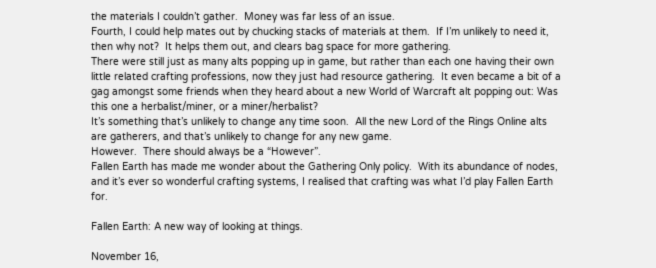the materials I couldn’t gather.  Money was far less of an issue.
Fourth, I could help mates out by chucking stacks of materials at them.  If I’m unlikely to need it, then why not?  It helps them out, and clears bag space for more gathering.
There were still just as many alts popping up in game, but rather than each one having their own little related crafting professions, now they just had resource gathering.  It even became a bit of a gag amongst some friends when they heard about a new World of Warcraft alt popping out: Was this one a herbalist/miner, or a miner/herbalist?
It’s something that’s unlikely to change any time soon.  All the new Lord of the Rings Online alts are gatherers, and that’s unlikely to change for any new game.
However.  There should always be a “However”.
Fallen Earth has made me wonder about the Gathering Only policy.  With its abundance of nodes, and it’s ever so wonderful crafting systems, I realised that crafting was what I’d play Fallen Earth for.

Fallen Earth: A new way of looking at things.

November 16,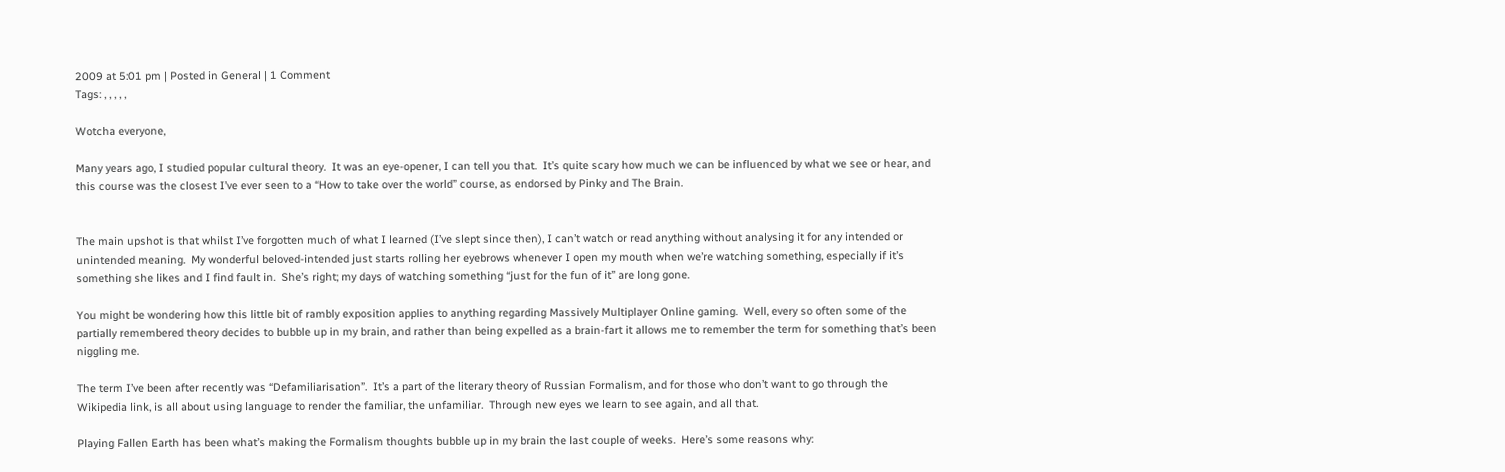2009 at 5:01 pm | Posted in General | 1 Comment
Tags: , , , , ,

Wotcha everyone,

Many years ago, I studied popular cultural theory.  It was an eye-opener, I can tell you that.  It’s quite scary how much we can be influenced by what we see or hear, and this course was the closest I’ve ever seen to a “How to take over the world” course, as endorsed by Pinky and The Brain.


The main upshot is that whilst I’ve forgotten much of what I learned (I’ve slept since then), I can’t watch or read anything without analysing it for any intended or unintended meaning.  My wonderful beloved-intended just starts rolling her eyebrows whenever I open my mouth when we’re watching something, especially if it’s something she likes and I find fault in.  She’s right; my days of watching something “just for the fun of it” are long gone.

You might be wondering how this little bit of rambly exposition applies to anything regarding Massively Multiplayer Online gaming.  Well, every so often some of the partially remembered theory decides to bubble up in my brain, and rather than being expelled as a brain-fart it allows me to remember the term for something that’s been niggling me.

The term I’ve been after recently was “Defamiliarisation”.  It’s a part of the literary theory of Russian Formalism, and for those who don’t want to go through the Wikipedia link, is all about using language to render the familiar, the unfamiliar.  Through new eyes we learn to see again, and all that.

Playing Fallen Earth has been what’s making the Formalism thoughts bubble up in my brain the last couple of weeks.  Here’s some reasons why: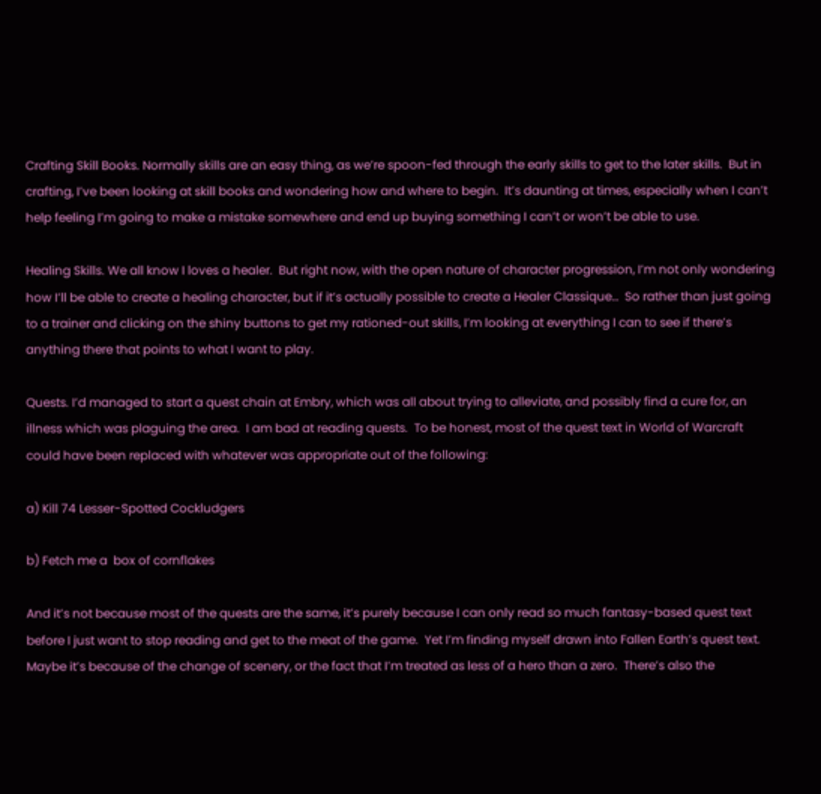Crafting Skill Books. Normally skills are an easy thing, as we’re spoon-fed through the early skills to get to the later skills.  But in crafting, I’ve been looking at skill books and wondering how and where to begin.  It’s daunting at times, especially when I can’t help feeling I’m going to make a mistake somewhere and end up buying something I can’t or won’t be able to use.

Healing Skills. We all know I loves a healer.  But right now, with the open nature of character progression, I’m not only wondering how I’ll be able to create a healing character, but if it’s actually possible to create a Healer Classique…  So rather than just going to a trainer and clicking on the shiny buttons to get my rationed-out skills, I’m looking at everything I can to see if there’s anything there that points to what I want to play.

Quests. I’d managed to start a quest chain at Embry, which was all about trying to alleviate, and possibly find a cure for, an illness which was plaguing the area.  I am bad at reading quests.  To be honest, most of the quest text in World of Warcraft could have been replaced with whatever was appropriate out of the following:

a) Kill 74 Lesser-Spotted Cockludgers

b) Fetch me a  box of cornflakes

And it’s not because most of the quests are the same, it’s purely because I can only read so much fantasy-based quest text before I just want to stop reading and get to the meat of the game.  Yet I’m finding myself drawn into Fallen Earth’s quest text.  Maybe it’s because of the change of scenery, or the fact that I’m treated as less of a hero than a zero.  There’s also the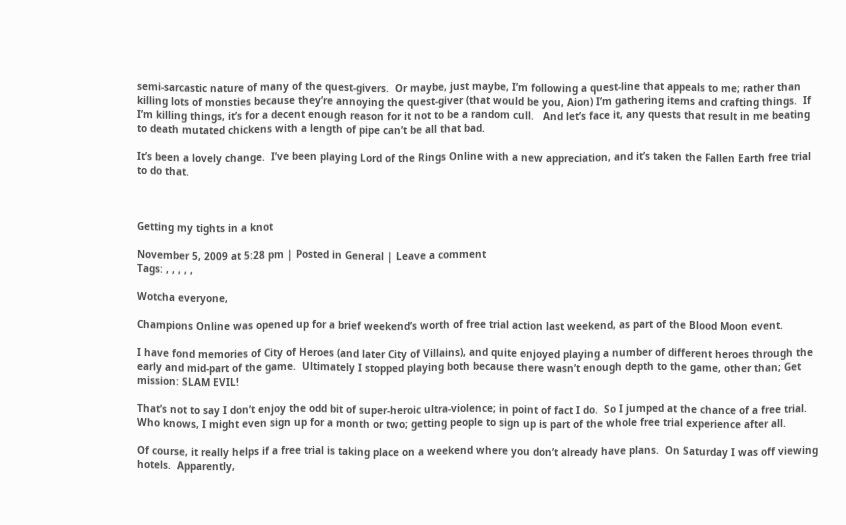semi-sarcastic nature of many of the quest-givers.  Or maybe, just maybe, I’m following a quest-line that appeals to me; rather than killing lots of monsties because they’re annoying the quest-giver (that would be you, Aion) I’m gathering items and crafting things.  If I’m killing things, it’s for a decent enough reason for it not to be a random cull.   And let’s face it, any quests that result in me beating to death mutated chickens with a length of pipe can’t be all that bad.

It’s been a lovely change.  I’ve been playing Lord of the Rings Online with a new appreciation, and it’s taken the Fallen Earth free trial to do that.



Getting my tights in a knot

November 5, 2009 at 5:28 pm | Posted in General | Leave a comment
Tags: , , , , ,

Wotcha everyone,

Champions Online was opened up for a brief weekend’s worth of free trial action last weekend, as part of the Blood Moon event.

I have fond memories of City of Heroes (and later City of Villains), and quite enjoyed playing a number of different heroes through the early and mid-part of the game.  Ultimately I stopped playing both because there wasn’t enough depth to the game, other than; Get mission: SLAM EVIL!

That’s not to say I don’t enjoy the odd bit of super-heroic ultra-violence; in point of fact I do.  So I jumped at the chance of a free trial.  Who knows, I might even sign up for a month or two; getting people to sign up is part of the whole free trial experience after all.

Of course, it really helps if a free trial is taking place on a weekend where you don’t already have plans.  On Saturday I was off viewing hotels.  Apparently,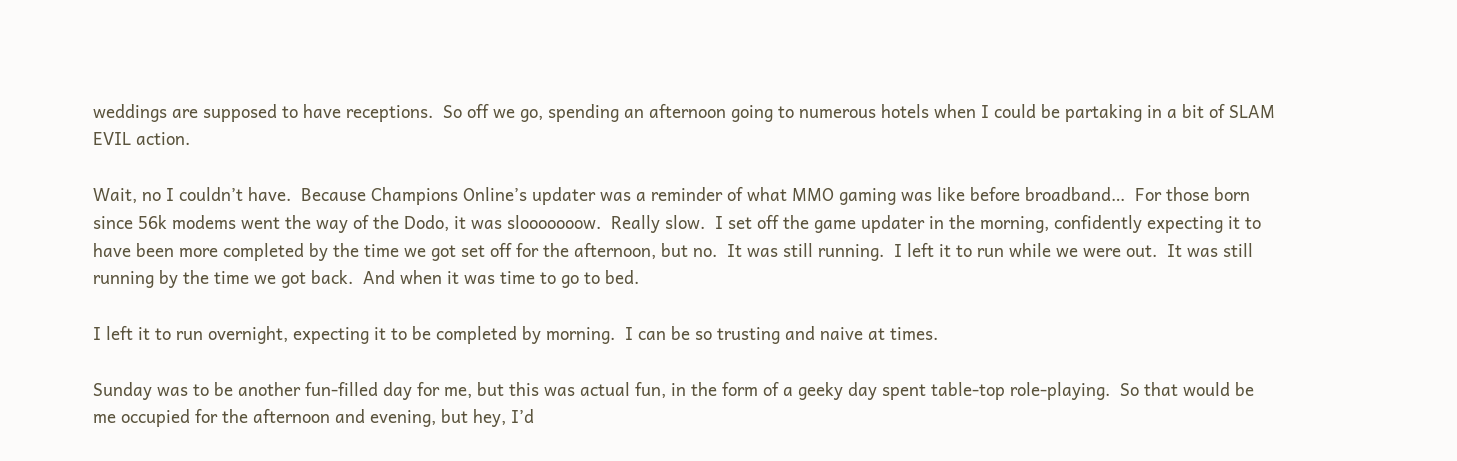weddings are supposed to have receptions.  So off we go, spending an afternoon going to numerous hotels when I could be partaking in a bit of SLAM EVIL action.

Wait, no I couldn’t have.  Because Champions Online’s updater was a reminder of what MMO gaming was like before broadband…  For those born since 56k modems went the way of the Dodo, it was slooooooow.  Really slow.  I set off the game updater in the morning, confidently expecting it to have been more completed by the time we got set off for the afternoon, but no.  It was still running.  I left it to run while we were out.  It was still running by the time we got back.  And when it was time to go to bed.

I left it to run overnight, expecting it to be completed by morning.  I can be so trusting and naive at times.

Sunday was to be another fun-filled day for me, but this was actual fun, in the form of a geeky day spent table-top role-playing.  So that would be me occupied for the afternoon and evening, but hey, I’d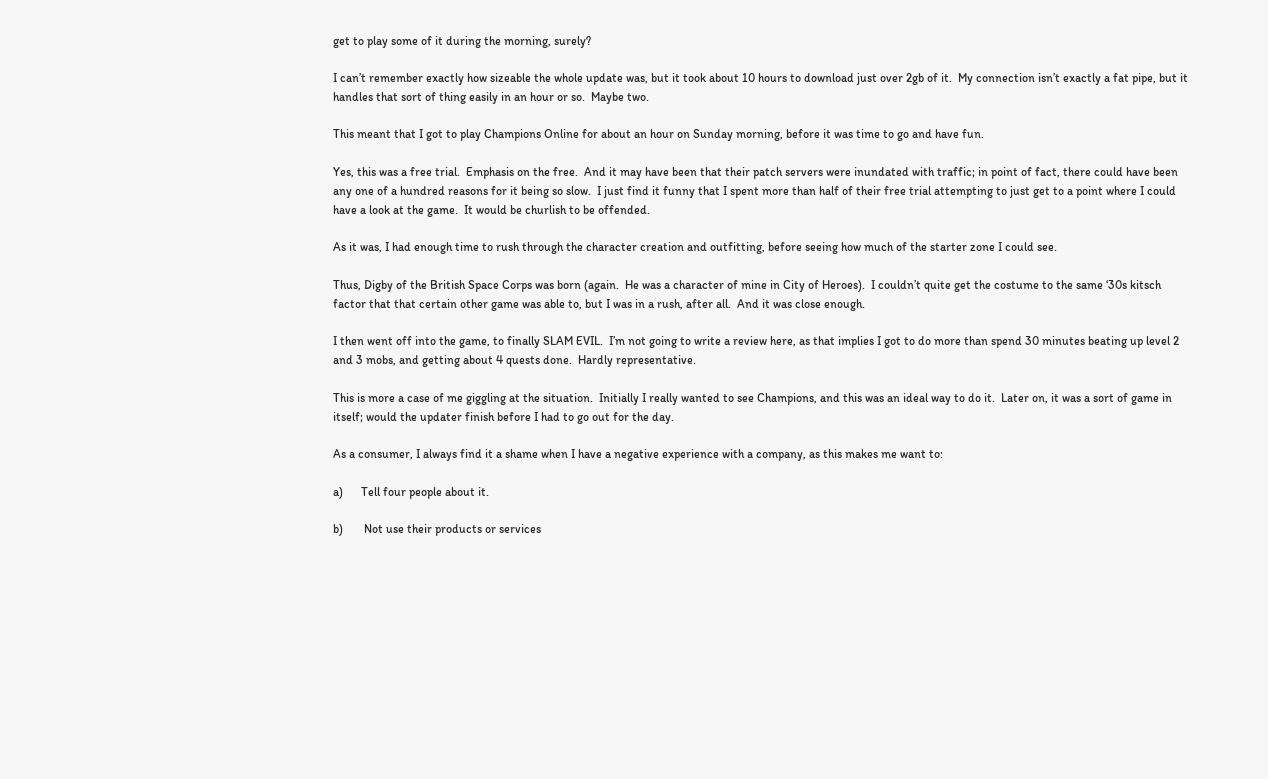get to play some of it during the morning, surely?

I can’t remember exactly how sizeable the whole update was, but it took about 10 hours to download just over 2gb of it.  My connection isn’t exactly a fat pipe, but it handles that sort of thing easily in an hour or so.  Maybe two.

This meant that I got to play Champions Online for about an hour on Sunday morning, before it was time to go and have fun.

Yes, this was a free trial.  Emphasis on the free.  And it may have been that their patch servers were inundated with traffic; in point of fact, there could have been any one of a hundred reasons for it being so slow.  I just find it funny that I spent more than half of their free trial attempting to just get to a point where I could have a look at the game.  It would be churlish to be offended.

As it was, I had enough time to rush through the character creation and outfitting, before seeing how much of the starter zone I could see.

Thus, Digby of the British Space Corps was born (again.  He was a character of mine in City of Heroes).  I couldn’t quite get the costume to the same ‘30s kitsch factor that that certain other game was able to, but I was in a rush, after all.  And it was close enough.

I then went off into the game, to finally SLAM EVIL.  I’m not going to write a review here, as that implies I got to do more than spend 30 minutes beating up level 2 and 3 mobs, and getting about 4 quests done.  Hardly representative.

This is more a case of me giggling at the situation.  Initially I really wanted to see Champions, and this was an ideal way to do it.  Later on, it was a sort of game in itself; would the updater finish before I had to go out for the day.

As a consumer, I always find it a shame when I have a negative experience with a company, as this makes me want to:

a)      Tell four people about it.

b)       Not use their products or services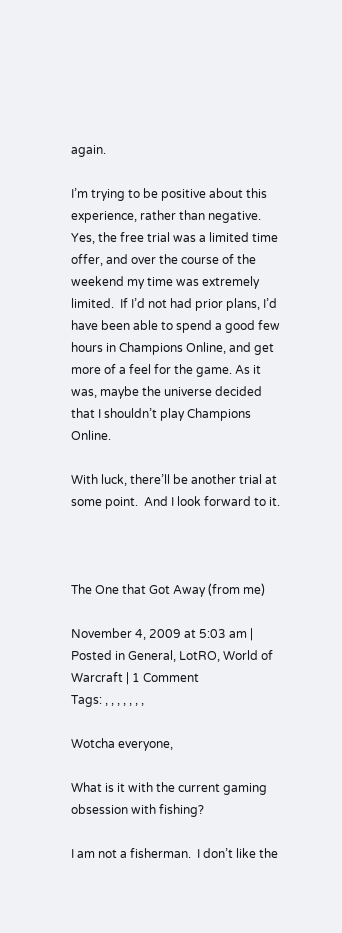again.

I’m trying to be positive about this experience, rather than negative.  Yes, the free trial was a limited time offer, and over the course of the weekend my time was extremely limited.  If I’d not had prior plans, I’d have been able to spend a good few hours in Champions Online, and get more of a feel for the game. As it was, maybe the universe decided that I shouldn’t play Champions Online.

With luck, there’ll be another trial at some point.  And I look forward to it.



The One that Got Away (from me)

November 4, 2009 at 5:03 am | Posted in General, LotRO, World of Warcraft | 1 Comment
Tags: , , , , , , ,

Wotcha everyone,

What is it with the current gaming obsession with fishing?

I am not a fisherman.  I don’t like the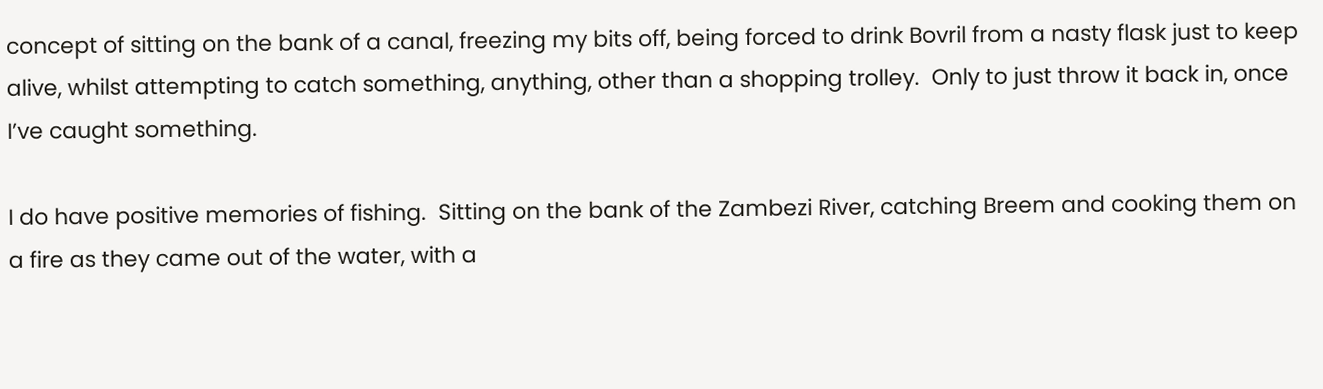concept of sitting on the bank of a canal, freezing my bits off, being forced to drink Bovril from a nasty flask just to keep alive, whilst attempting to catch something, anything, other than a shopping trolley.  Only to just throw it back in, once I’ve caught something.

I do have positive memories of fishing.  Sitting on the bank of the Zambezi River, catching Breem and cooking them on a fire as they came out of the water, with a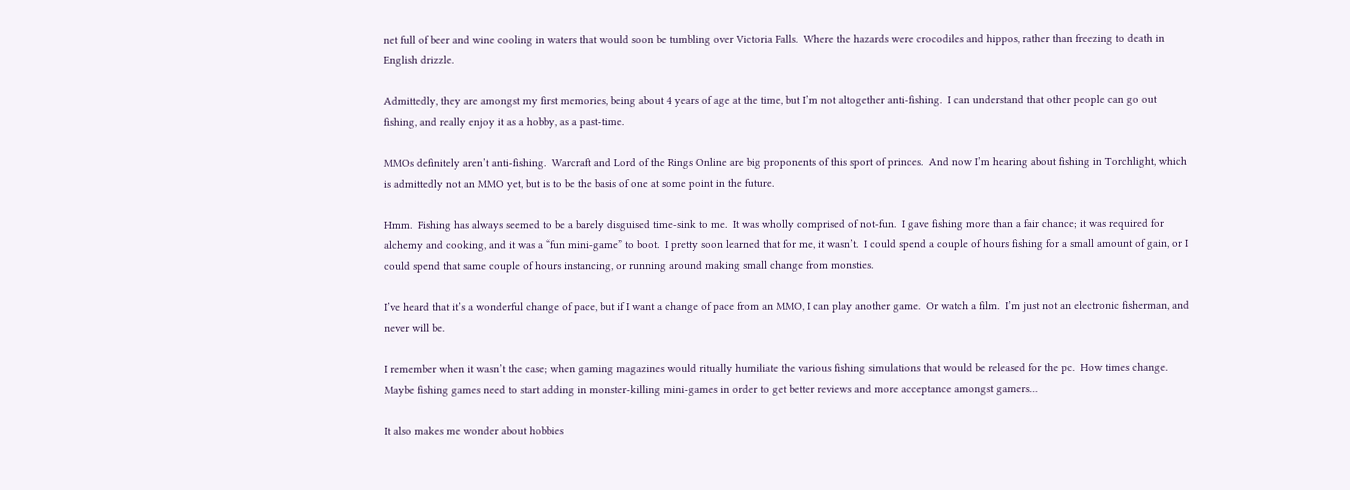net full of beer and wine cooling in waters that would soon be tumbling over Victoria Falls.  Where the hazards were crocodiles and hippos, rather than freezing to death in English drizzle.

Admittedly, they are amongst my first memories, being about 4 years of age at the time, but I’m not altogether anti-fishing.  I can understand that other people can go out fishing, and really enjoy it as a hobby, as a past-time.

MMOs definitely aren’t anti-fishing.  Warcraft and Lord of the Rings Online are big proponents of this sport of princes.  And now I’m hearing about fishing in Torchlight, which is admittedly not an MMO yet, but is to be the basis of one at some point in the future.

Hmm.  Fishing has always seemed to be a barely disguised time-sink to me.  It was wholly comprised of not-fun.  I gave fishing more than a fair chance; it was required for alchemy and cooking, and it was a “fun mini-game” to boot.  I pretty soon learned that for me, it wasn’t.  I could spend a couple of hours fishing for a small amount of gain, or I could spend that same couple of hours instancing, or running around making small change from monsties.

I’ve heard that it’s a wonderful change of pace, but if I want a change of pace from an MMO, I can play another game.  Or watch a film.  I’m just not an electronic fisherman, and never will be.

I remember when it wasn’t the case; when gaming magazines would ritually humiliate the various fishing simulations that would be released for the pc.  How times change.  Maybe fishing games need to start adding in monster-killing mini-games in order to get better reviews and more acceptance amongst gamers…

It also makes me wonder about hobbies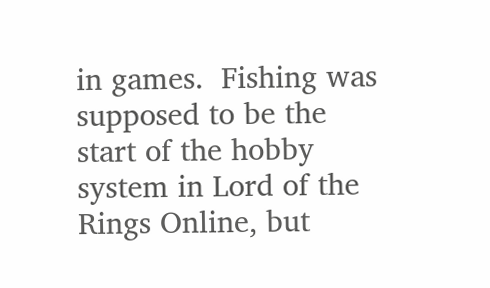in games.  Fishing was supposed to be the start of the hobby system in Lord of the Rings Online, but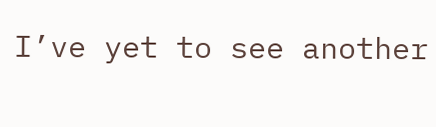I’ve yet to see another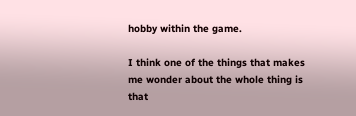hobby within the game.

I think one of the things that makes me wonder about the whole thing is that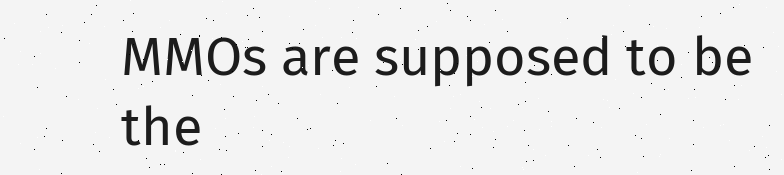MMOs are supposed to be the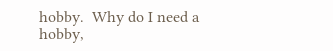hobby.  Why do I need a hobby,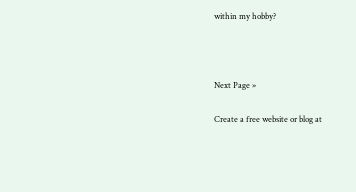within my hobby?



Next Page »

Create a free website or blog at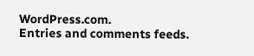WordPress.com.
Entries and comments feeds.